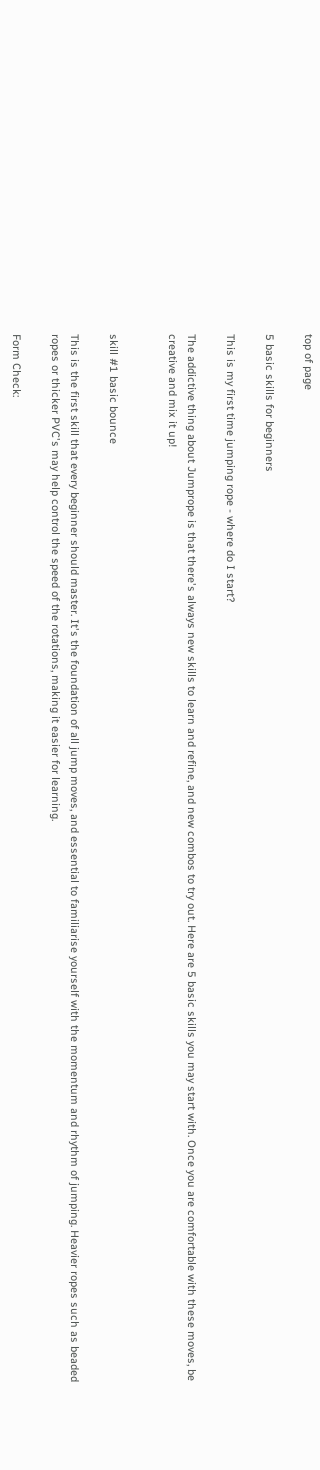top of page

5 basic skills for beginners

This is my first time jumping rope - where do I start?

The addictive thing about Jumprope is that there's always new skills to learn and refine, and new combos to try out. Here are 5 basic skills you may start with. Once you are comfortable with these moves, be creative and mix it up!


skill #1 basic bounce

This is the first skill that every beginner should master. It's the foundation of all jump moves, and essential to familiarise yourself with the momentum and rhythm of jumping. Heavier ropes such as beaded ropes or thicker PVC's may help control the speed of the rotations, making it easier for learning.

Form Check: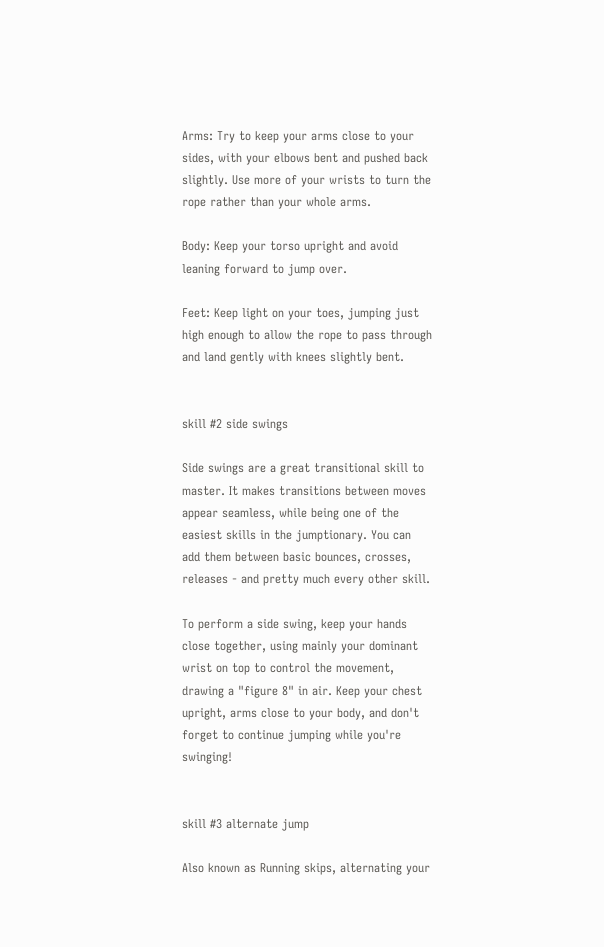Arms: Try to keep your arms close to your sides, with your elbows bent and pushed back slightly. Use more of your wrists to turn the rope rather than your whole arms.

Body: Keep your torso upright and avoid leaning forward to jump over.

Feet: Keep light on your toes, jumping just high enough to allow the rope to pass through and land gently with knees slightly bent.


skill #2 side swings

Side swings are a great transitional skill to master. It makes transitions between moves appear seamless, while being one of the easiest skills in the jumptionary. You can add them between basic bounces, crosses, releases - and pretty much every other skill.

To perform a side swing, keep your hands close together, using mainly your dominant wrist on top to control the movement, drawing a "figure 8" in air. Keep your chest upright, arms close to your body, and don't forget to continue jumping while you're swinging!


skill #3 alternate jump

Also known as Running skips, alternating your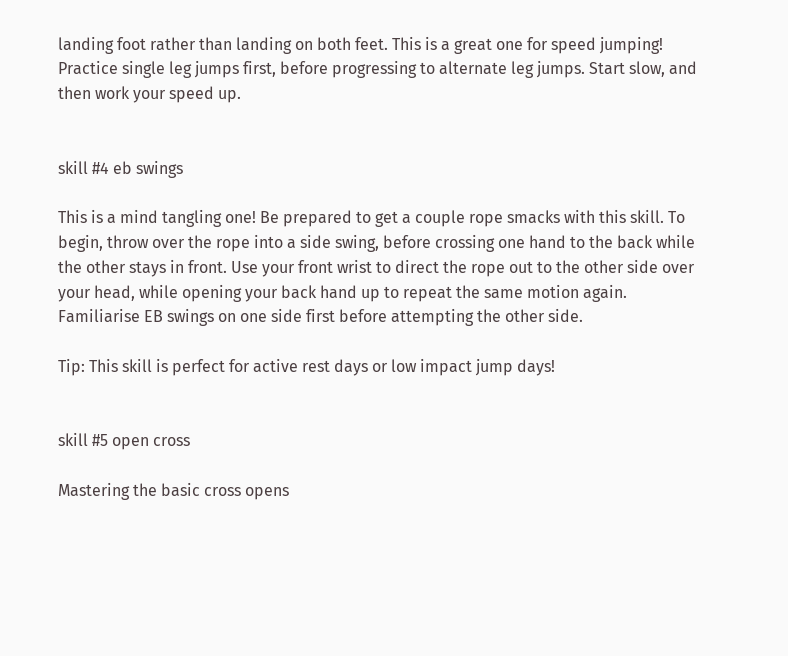landing foot rather than landing on both feet. This is a great one for speed jumping! Practice single leg jumps first, before progressing to alternate leg jumps. Start slow, and then work your speed up.


skill #4 eb swings

This is a mind tangling one! Be prepared to get a couple rope smacks with this skill. To begin, throw over the rope into a side swing, before crossing one hand to the back while the other stays in front. Use your front wrist to direct the rope out to the other side over your head, while opening your back hand up to repeat the same motion again. Familiarise EB swings on one side first before attempting the other side.

Tip: This skill is perfect for active rest days or low impact jump days!


skill #5 open cross

Mastering the basic cross opens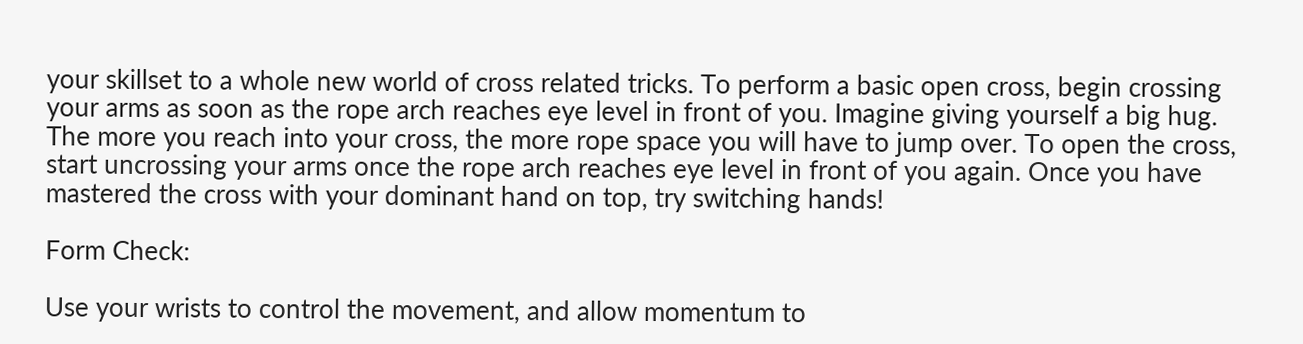your skillset to a whole new world of cross related tricks. To perform a basic open cross, begin crossing your arms as soon as the rope arch reaches eye level in front of you. Imagine giving yourself a big hug. The more you reach into your cross, the more rope space you will have to jump over. To open the cross, start uncrossing your arms once the rope arch reaches eye level in front of you again. Once you have mastered the cross with your dominant hand on top, try switching hands!

Form Check:

Use your wrists to control the movement, and allow momentum to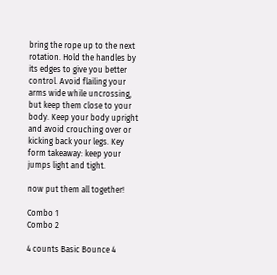bring the rope up to the next rotation. Hold the handles by its edges to give you better control. Avoid flailing your arms wide while uncrossing, but keep them close to your body. Keep your body upright and avoid crouching over or kicking back your legs. Key form takeaway: keep your jumps light and tight.

now put them all together!

Combo 1
Combo 2

4 counts Basic Bounce 4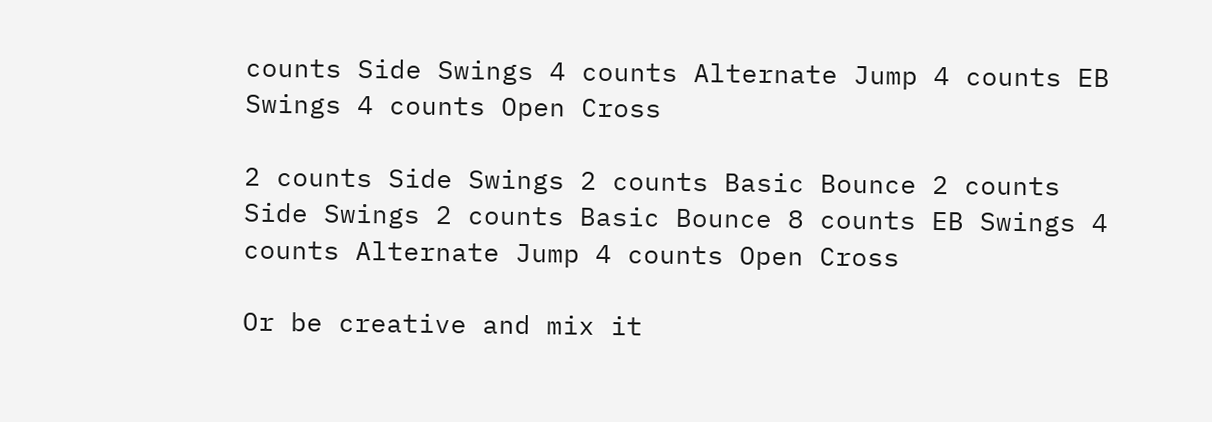counts Side Swings 4 counts Alternate Jump 4 counts EB Swings 4 counts Open Cross

2 counts Side Swings 2 counts Basic Bounce 2 counts Side Swings 2 counts Basic Bounce 8 counts EB Swings 4 counts Alternate Jump 4 counts Open Cross

Or be creative and mix it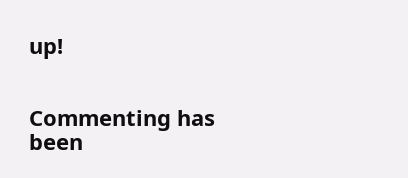up!


Commenting has been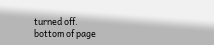turned off.
bottom of page